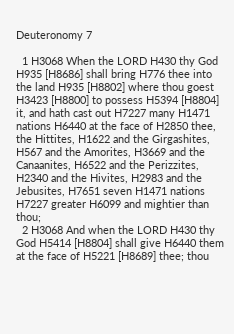Deuteronomy 7

  1 H3068 When the LORD H430 thy God H935 [H8686] shall bring H776 thee into the land H935 [H8802] where thou goest H3423 [H8800] to possess H5394 [H8804] it, and hath cast out H7227 many H1471 nations H6440 at the face of H2850 thee, the Hittites, H1622 and the Girgashites, H567 and the Amorites, H3669 and the Canaanites, H6522 and the Perizzites, H2340 and the Hivites, H2983 and the Jebusites, H7651 seven H1471 nations H7227 greater H6099 and mightier than thou;
  2 H3068 And when the LORD H430 thy God H5414 [H8804] shall give H6440 them at the face of H5221 [H8689] thee; thou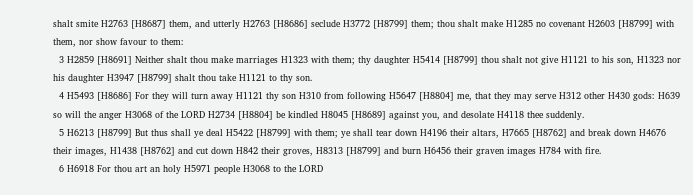shalt smite H2763 [H8687] them, and utterly H2763 [H8686] seclude H3772 [H8799] them; thou shalt make H1285 no covenant H2603 [H8799] with them, nor show favour to them:
  3 H2859 [H8691] Neither shalt thou make marriages H1323 with them; thy daughter H5414 [H8799] thou shalt not give H1121 to his son, H1323 nor his daughter H3947 [H8799] shalt thou take H1121 to thy son.
  4 H5493 [H8686] For they will turn away H1121 thy son H310 from following H5647 [H8804] me, that they may serve H312 other H430 gods: H639 so will the anger H3068 of the LORD H2734 [H8804] be kindled H8045 [H8689] against you, and desolate H4118 thee suddenly.
  5 H6213 [H8799] But thus shall ye deal H5422 [H8799] with them; ye shall tear down H4196 their altars, H7665 [H8762] and break down H4676 their images, H1438 [H8762] and cut down H842 their groves, H8313 [H8799] and burn H6456 their graven images H784 with fire.
  6 H6918 For thou art an holy H5971 people H3068 to the LORD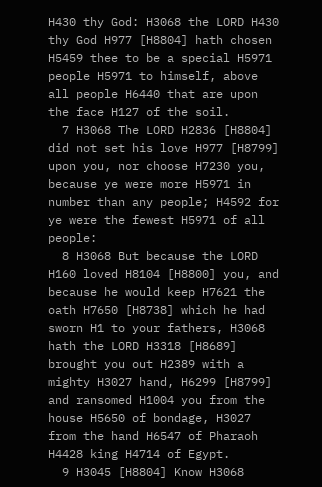H430 thy God: H3068 the LORD H430 thy God H977 [H8804] hath chosen H5459 thee to be a special H5971 people H5971 to himself, above all people H6440 that are upon the face H127 of the soil.
  7 H3068 The LORD H2836 [H8804] did not set his love H977 [H8799] upon you, nor choose H7230 you, because ye were more H5971 in number than any people; H4592 for ye were the fewest H5971 of all people:
  8 H3068 But because the LORD H160 loved H8104 [H8800] you, and because he would keep H7621 the oath H7650 [H8738] which he had sworn H1 to your fathers, H3068 hath the LORD H3318 [H8689] brought you out H2389 with a mighty H3027 hand, H6299 [H8799] and ransomed H1004 you from the house H5650 of bondage, H3027 from the hand H6547 of Pharaoh H4428 king H4714 of Egypt.
  9 H3045 [H8804] Know H3068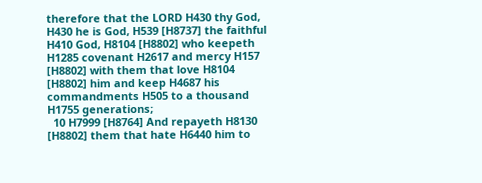therefore that the LORD H430 thy God, H430 he is God, H539 [H8737] the faithful H410 God, H8104 [H8802] who keepeth H1285 covenant H2617 and mercy H157 [H8802] with them that love H8104 [H8802] him and keep H4687 his commandments H505 to a thousand H1755 generations;
  10 H7999 [H8764] And repayeth H8130 [H8802] them that hate H6440 him to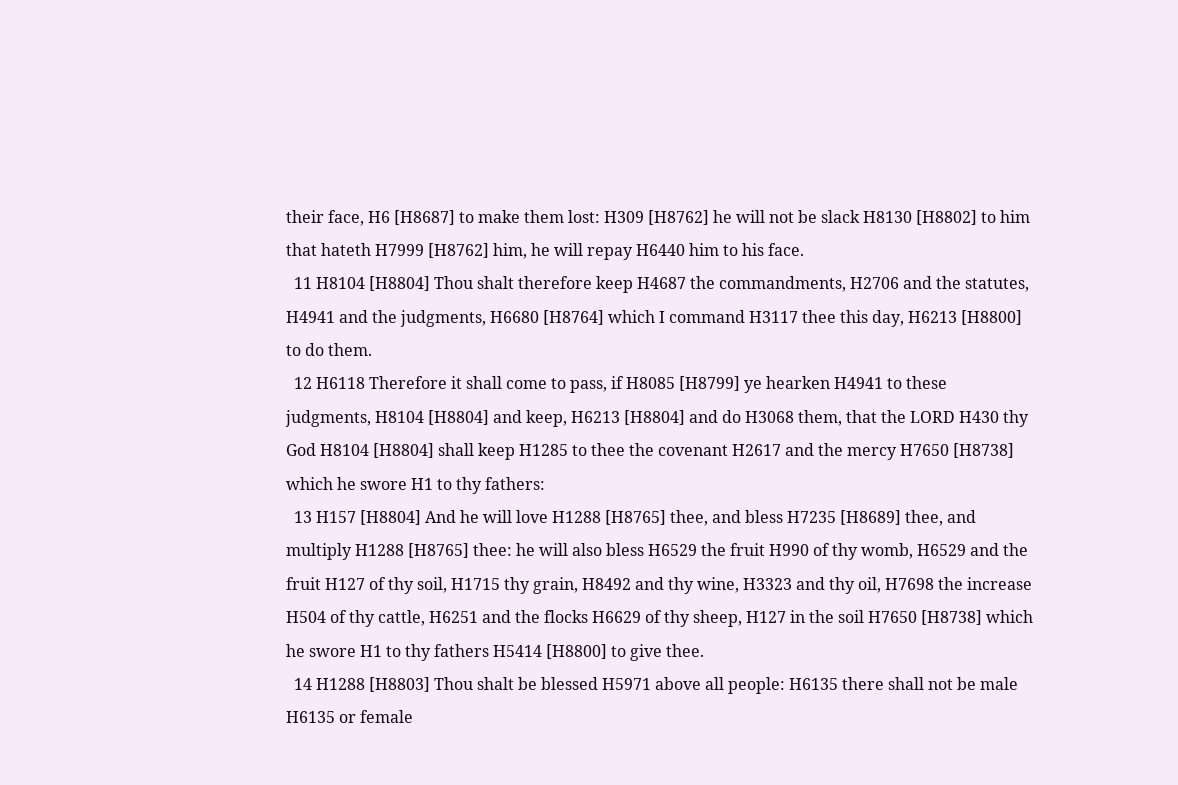their face, H6 [H8687] to make them lost: H309 [H8762] he will not be slack H8130 [H8802] to him that hateth H7999 [H8762] him, he will repay H6440 him to his face.
  11 H8104 [H8804] Thou shalt therefore keep H4687 the commandments, H2706 and the statutes, H4941 and the judgments, H6680 [H8764] which I command H3117 thee this day, H6213 [H8800] to do them.
  12 H6118 Therefore it shall come to pass, if H8085 [H8799] ye hearken H4941 to these judgments, H8104 [H8804] and keep, H6213 [H8804] and do H3068 them, that the LORD H430 thy God H8104 [H8804] shall keep H1285 to thee the covenant H2617 and the mercy H7650 [H8738] which he swore H1 to thy fathers:
  13 H157 [H8804] And he will love H1288 [H8765] thee, and bless H7235 [H8689] thee, and multiply H1288 [H8765] thee: he will also bless H6529 the fruit H990 of thy womb, H6529 and the fruit H127 of thy soil, H1715 thy grain, H8492 and thy wine, H3323 and thy oil, H7698 the increase H504 of thy cattle, H6251 and the flocks H6629 of thy sheep, H127 in the soil H7650 [H8738] which he swore H1 to thy fathers H5414 [H8800] to give thee.
  14 H1288 [H8803] Thou shalt be blessed H5971 above all people: H6135 there shall not be male H6135 or female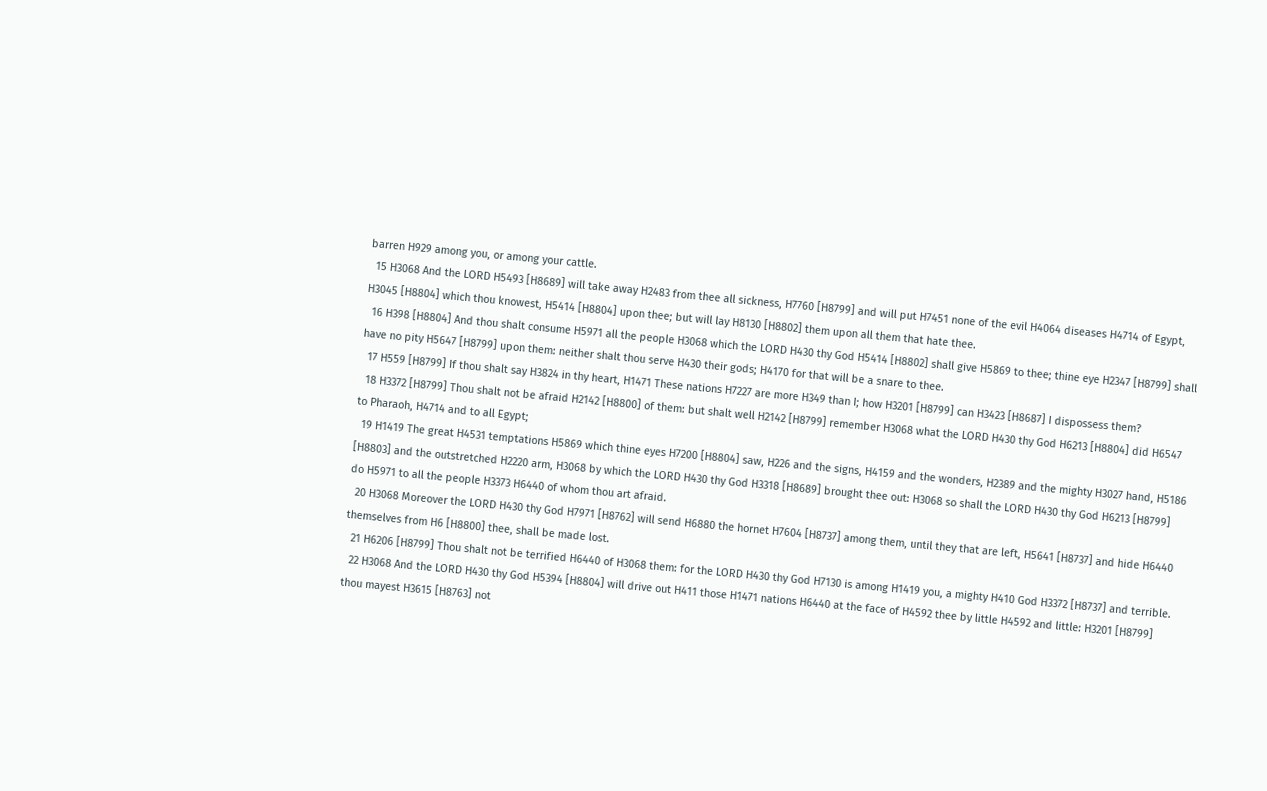barren H929 among you, or among your cattle.
  15 H3068 And the LORD H5493 [H8689] will take away H2483 from thee all sickness, H7760 [H8799] and will put H7451 none of the evil H4064 diseases H4714 of Egypt, H3045 [H8804] which thou knowest, H5414 [H8804] upon thee; but will lay H8130 [H8802] them upon all them that hate thee.
  16 H398 [H8804] And thou shalt consume H5971 all the people H3068 which the LORD H430 thy God H5414 [H8802] shall give H5869 to thee; thine eye H2347 [H8799] shall have no pity H5647 [H8799] upon them: neither shalt thou serve H430 their gods; H4170 for that will be a snare to thee.
  17 H559 [H8799] If thou shalt say H3824 in thy heart, H1471 These nations H7227 are more H349 than I; how H3201 [H8799] can H3423 [H8687] I dispossess them?
  18 H3372 [H8799] Thou shalt not be afraid H2142 [H8800] of them: but shalt well H2142 [H8799] remember H3068 what the LORD H430 thy God H6213 [H8804] did H6547 to Pharaoh, H4714 and to all Egypt;
  19 H1419 The great H4531 temptations H5869 which thine eyes H7200 [H8804] saw, H226 and the signs, H4159 and the wonders, H2389 and the mighty H3027 hand, H5186 [H8803] and the outstretched H2220 arm, H3068 by which the LORD H430 thy God H3318 [H8689] brought thee out: H3068 so shall the LORD H430 thy God H6213 [H8799] do H5971 to all the people H3373 H6440 of whom thou art afraid.
  20 H3068 Moreover the LORD H430 thy God H7971 [H8762] will send H6880 the hornet H7604 [H8737] among them, until they that are left, H5641 [H8737] and hide H6440 themselves from H6 [H8800] thee, shall be made lost.
  21 H6206 [H8799] Thou shalt not be terrified H6440 of H3068 them: for the LORD H430 thy God H7130 is among H1419 you, a mighty H410 God H3372 [H8737] and terrible.
  22 H3068 And the LORD H430 thy God H5394 [H8804] will drive out H411 those H1471 nations H6440 at the face of H4592 thee by little H4592 and little: H3201 [H8799] thou mayest H3615 [H8763] not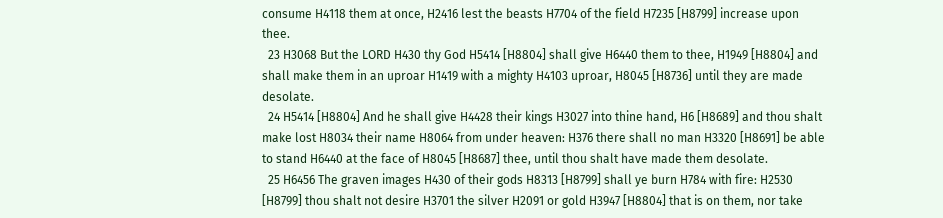consume H4118 them at once, H2416 lest the beasts H7704 of the field H7235 [H8799] increase upon thee.
  23 H3068 But the LORD H430 thy God H5414 [H8804] shall give H6440 them to thee, H1949 [H8804] and shall make them in an uproar H1419 with a mighty H4103 uproar, H8045 [H8736] until they are made desolate.
  24 H5414 [H8804] And he shall give H4428 their kings H3027 into thine hand, H6 [H8689] and thou shalt make lost H8034 their name H8064 from under heaven: H376 there shall no man H3320 [H8691] be able to stand H6440 at the face of H8045 [H8687] thee, until thou shalt have made them desolate.
  25 H6456 The graven images H430 of their gods H8313 [H8799] shall ye burn H784 with fire: H2530 [H8799] thou shalt not desire H3701 the silver H2091 or gold H3947 [H8804] that is on them, nor take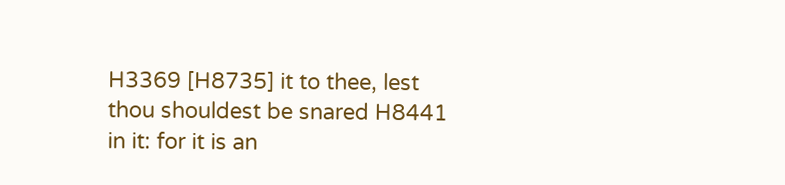H3369 [H8735] it to thee, lest thou shouldest be snared H8441 in it: for it is an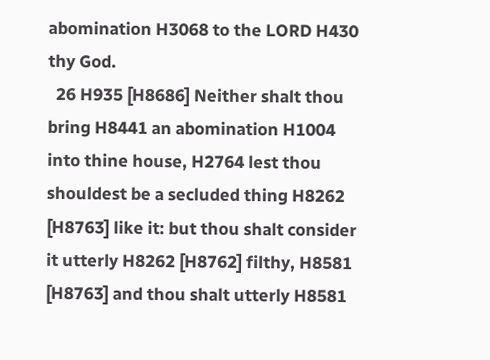abomination H3068 to the LORD H430 thy God.
  26 H935 [H8686] Neither shalt thou bring H8441 an abomination H1004 into thine house, H2764 lest thou shouldest be a secluded thing H8262 [H8763] like it: but thou shalt consider it utterly H8262 [H8762] filthy, H8581 [H8763] and thou shalt utterly H8581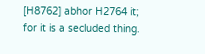[H8762] abhor H2764 it; for it is a secluded thing.